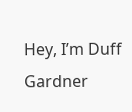Hey, I’m Duff Gardner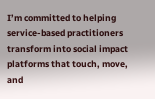I’m committed to helping service-based practitioners transform into social impact platforms that touch, move, and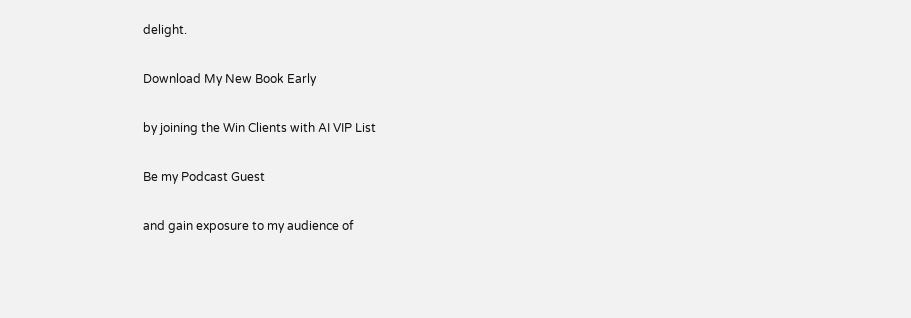delight.

Download My New Book Early

by joining the Win Clients with AI VIP List

Be my Podcast Guest

and gain exposure to my audience of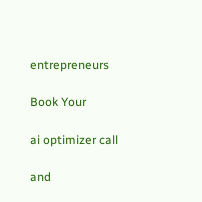entrepreneurs

Book Your

ai optimizer call

and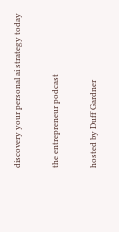discovery your personal ai strategy today

the entrepreneur podcast

hosted by Duff Gardner